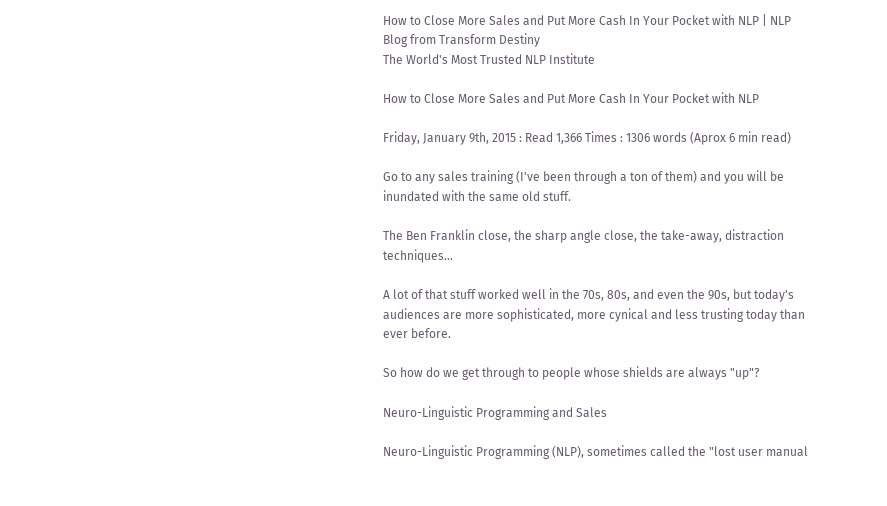How to Close More Sales and Put More Cash In Your Pocket with NLP | NLP Blog from Transform Destiny
The World's Most Trusted NLP Institute

How to Close More Sales and Put More Cash In Your Pocket with NLP

Friday, January 9th, 2015 : Read 1,366 Times : 1306 words (Aprox 6 min read)

Go to any sales training (I've been through a ton of them) and you will be inundated with the same old stuff.

The Ben Franklin close, the sharp angle close, the take-away, distraction techniques...

A lot of that stuff worked well in the 70s, 80s, and even the 90s, but today's audiences are more sophisticated, more cynical and less trusting today than ever before.

So how do we get through to people whose shields are always "up"?

Neuro-Linguistic Programming and Sales

Neuro-Linguistic Programming (NLP), sometimes called the "lost user manual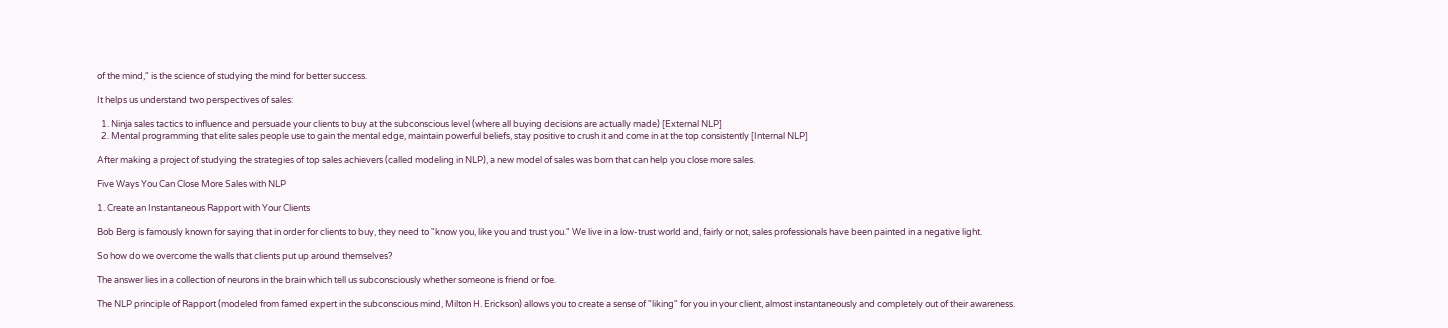of the mind," is the science of studying the mind for better success.

It helps us understand two perspectives of sales:

  1. Ninja sales tactics to influence and persuade your clients to buy at the subconscious level (where all buying decisions are actually made) [External NLP]
  2. Mental programming that elite sales people use to gain the mental edge, maintain powerful beliefs, stay positive to crush it and come in at the top consistently [Internal NLP]

After making a project of studying the strategies of top sales achievers (called modeling in NLP), a new model of sales was born that can help you close more sales.

Five Ways You Can Close More Sales with NLP

1. Create an Instantaneous Rapport with Your Clients

Bob Berg is famously known for saying that in order for clients to buy, they need to "know you, like you and trust you." We live in a low-trust world and, fairly or not, sales professionals have been painted in a negative light.

So how do we overcome the walls that clients put up around themselves?

The answer lies in a collection of neurons in the brain which tell us subconsciously whether someone is friend or foe.

The NLP principle of Rapport (modeled from famed expert in the subconscious mind, Milton H. Erickson) allows you to create a sense of "liking" for you in your client, almost instantaneously and completely out of their awareness.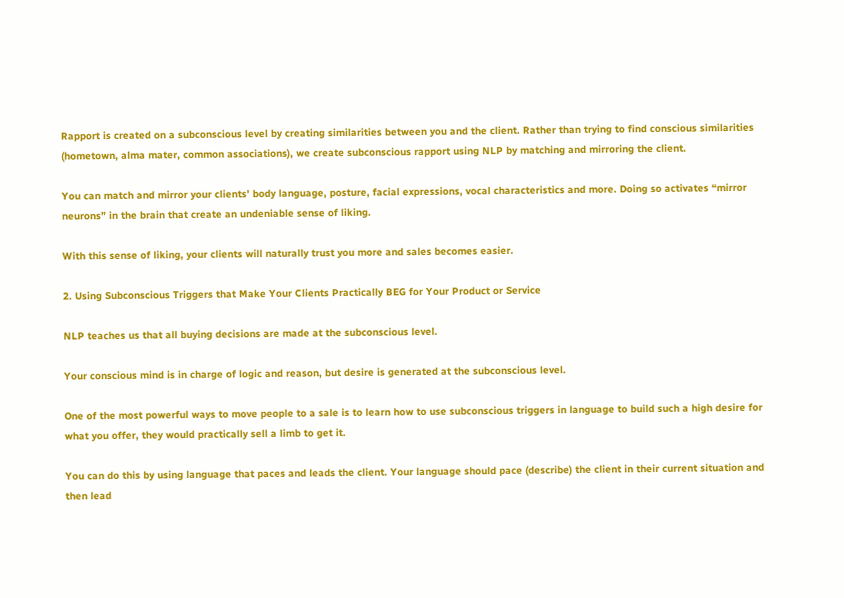Rapport is created on a subconscious level by creating similarities between you and the client. Rather than trying to find conscious similarities (hometown, alma mater, common associations), we create subconscious rapport using NLP by matching and mirroring the client.

You can match and mirror your clients’ body language, posture, facial expressions, vocal characteristics and more. Doing so activates “mirror neurons” in the brain that create an undeniable sense of liking.

With this sense of liking, your clients will naturally trust you more and sales becomes easier.

2. Using Subconscious Triggers that Make Your Clients Practically BEG for Your Product or Service

NLP teaches us that all buying decisions are made at the subconscious level.

Your conscious mind is in charge of logic and reason, but desire is generated at the subconscious level.

One of the most powerful ways to move people to a sale is to learn how to use subconscious triggers in language to build such a high desire for what you offer, they would practically sell a limb to get it.

You can do this by using language that paces and leads the client. Your language should pace (describe) the client in their current situation and then lead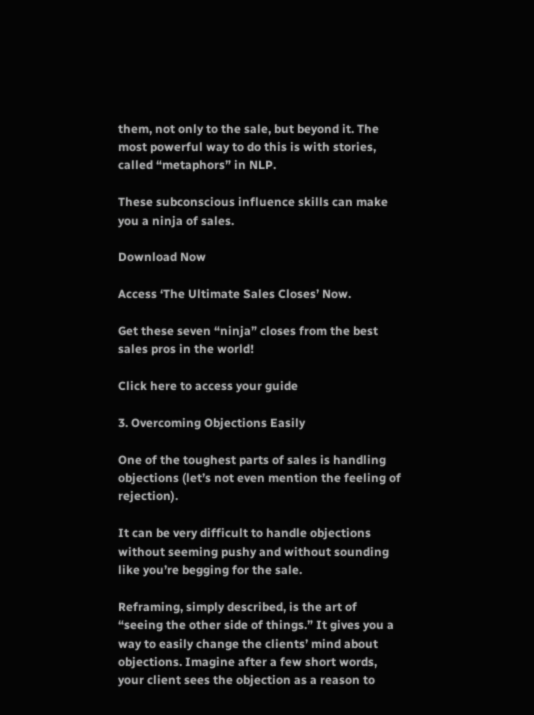them, not only to the sale, but beyond it. The most powerful way to do this is with stories, called “metaphors” in NLP.

These subconscious influence skills can make you a ninja of sales.

Download Now

Access ‘The Ultimate Sales Closes’ Now.

Get these seven “ninja” closes from the best sales pros in the world!

Click here to access your guide

3. Overcoming Objections Easily

One of the toughest parts of sales is handling objections (let’s not even mention the feeling of rejection).

It can be very difficult to handle objections without seeming pushy and without sounding like you’re begging for the sale.

Reframing, simply described, is the art of “seeing the other side of things.” It gives you a way to easily change the clients’ mind about objections. Imagine after a few short words, your client sees the objection as a reason to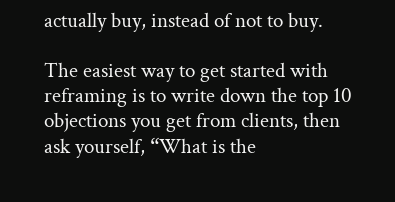actually buy, instead of not to buy.

The easiest way to get started with reframing is to write down the top 10 objections you get from clients, then ask yourself, “What is the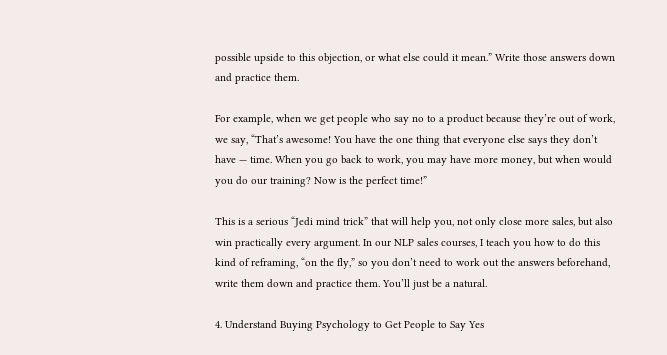possible upside to this objection, or what else could it mean.” Write those answers down and practice them.

For example, when we get people who say no to a product because they’re out of work, we say, “That’s awesome! You have the one thing that everyone else says they don’t have — time. When you go back to work, you may have more money, but when would you do our training? Now is the perfect time!”

This is a serious “Jedi mind trick” that will help you, not only close more sales, but also win practically every argument. In our NLP sales courses, I teach you how to do this kind of reframing, “on the fly,” so you don’t need to work out the answers beforehand, write them down and practice them. You’ll just be a natural.

4. Understand Buying Psychology to Get People to Say Yes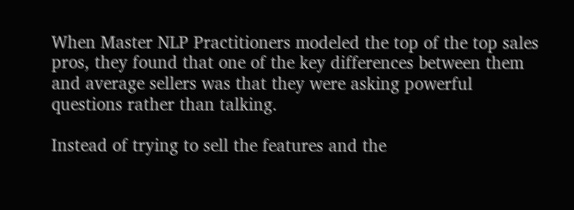When Master NLP Practitioners modeled the top of the top sales pros, they found that one of the key differences between them and average sellers was that they were asking powerful questions rather than talking.

Instead of trying to sell the features and the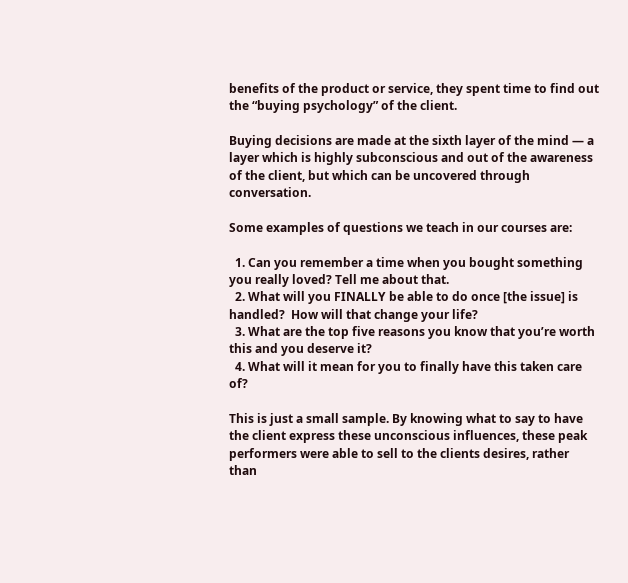benefits of the product or service, they spent time to find out the “buying psychology” of the client.

Buying decisions are made at the sixth layer of the mind — a layer which is highly subconscious and out of the awareness of the client, but which can be uncovered through conversation.

Some examples of questions we teach in our courses are:

  1. Can you remember a time when you bought something you really loved? Tell me about that.
  2. What will you FINALLY be able to do once [the issue] is handled?  How will that change your life?
  3. What are the top five reasons you know that you’re worth this and you deserve it?
  4. What will it mean for you to finally have this taken care of?

This is just a small sample. By knowing what to say to have the client express these unconscious influences, these peak performers were able to sell to the clients desires, rather than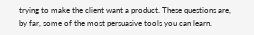trying to make the client want a product. These questions are, by far, some of the most persuasive tools you can learn.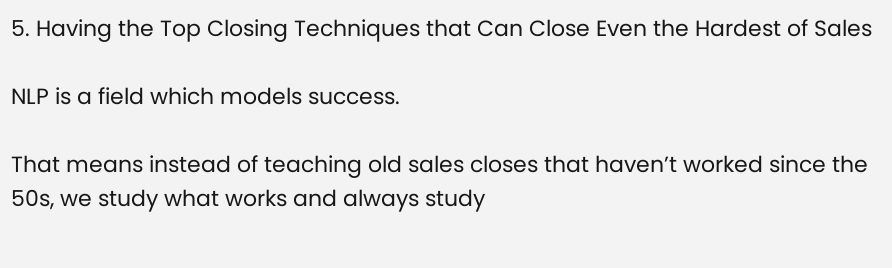5. Having the Top Closing Techniques that Can Close Even the Hardest of Sales

NLP is a field which models success.

That means instead of teaching old sales closes that haven’t worked since the 50s, we study what works and always study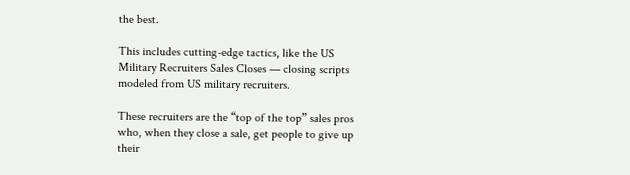the best.

This includes cutting-edge tactics, like the US Military Recruiters Sales Closes — closing scripts modeled from US military recruiters.

These recruiters are the “top of the top” sales pros who, when they close a sale, get people to give up their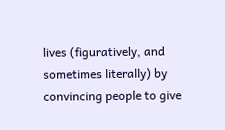lives (figuratively, and sometimes literally) by convincing people to give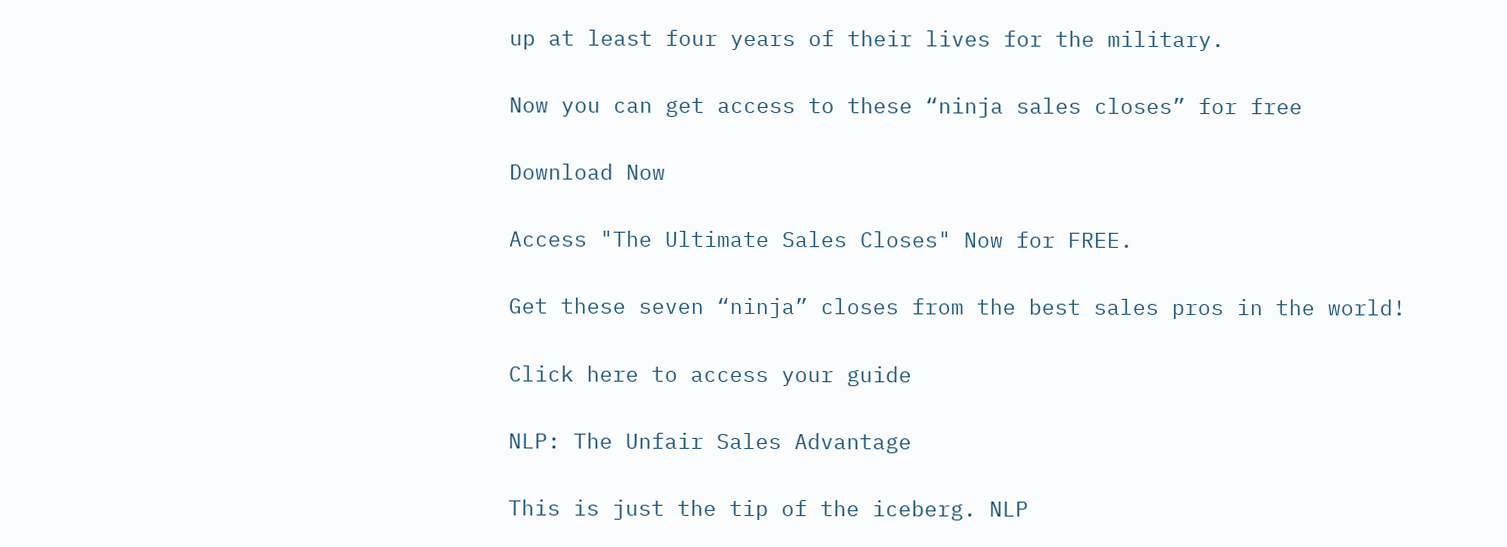up at least four years of their lives for the military.

Now you can get access to these “ninja sales closes” for free

Download Now

Access "The Ultimate Sales Closes" Now for FREE.

Get these seven “ninja” closes from the best sales pros in the world!

Click here to access your guide

NLP: The Unfair Sales Advantage

This is just the tip of the iceberg. NLP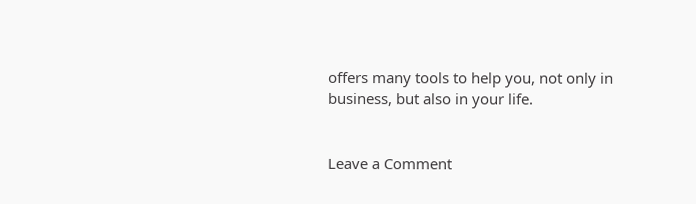offers many tools to help you, not only in business, but also in your life.


Leave a Comment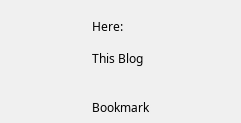Here:

This Blog


Bookmark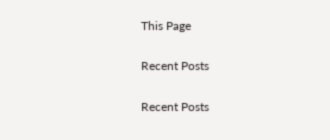This Page

Recent Posts

Recent Posts